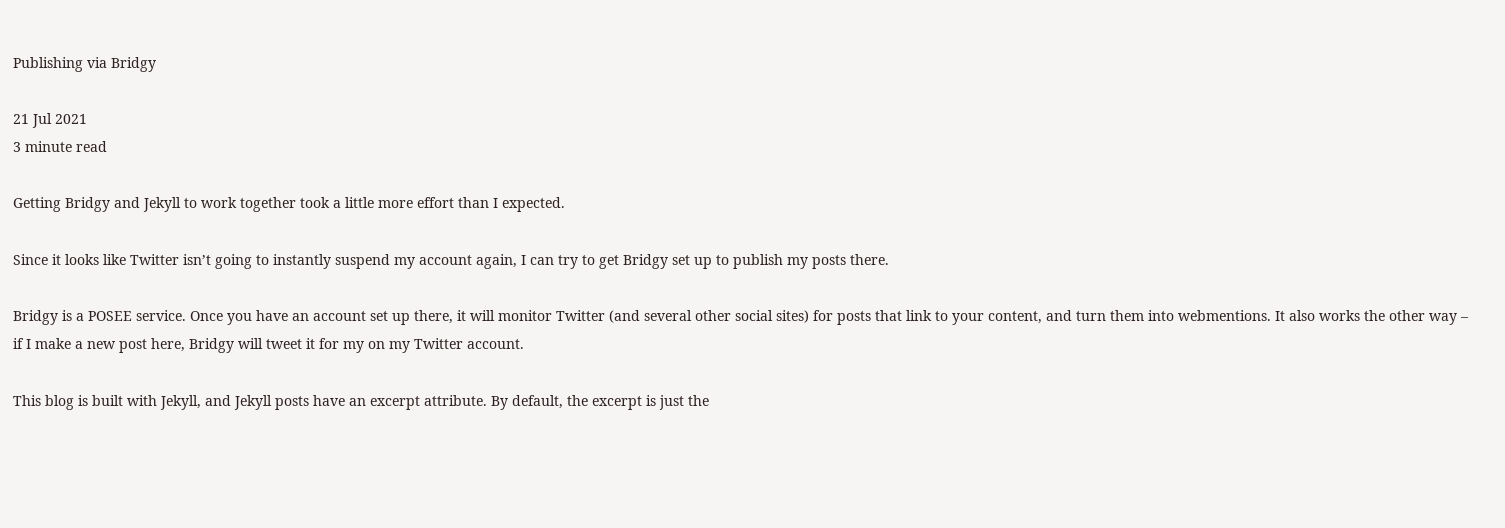Publishing via Bridgy

21 Jul 2021
3 minute read

Getting Bridgy and Jekyll to work together took a little more effort than I expected.

Since it looks like Twitter isn’t going to instantly suspend my account again, I can try to get Bridgy set up to publish my posts there.

Bridgy is a POSEE service. Once you have an account set up there, it will monitor Twitter (and several other social sites) for posts that link to your content, and turn them into webmentions. It also works the other way – if I make a new post here, Bridgy will tweet it for my on my Twitter account.

This blog is built with Jekyll, and Jekyll posts have an excerpt attribute. By default, the excerpt is just the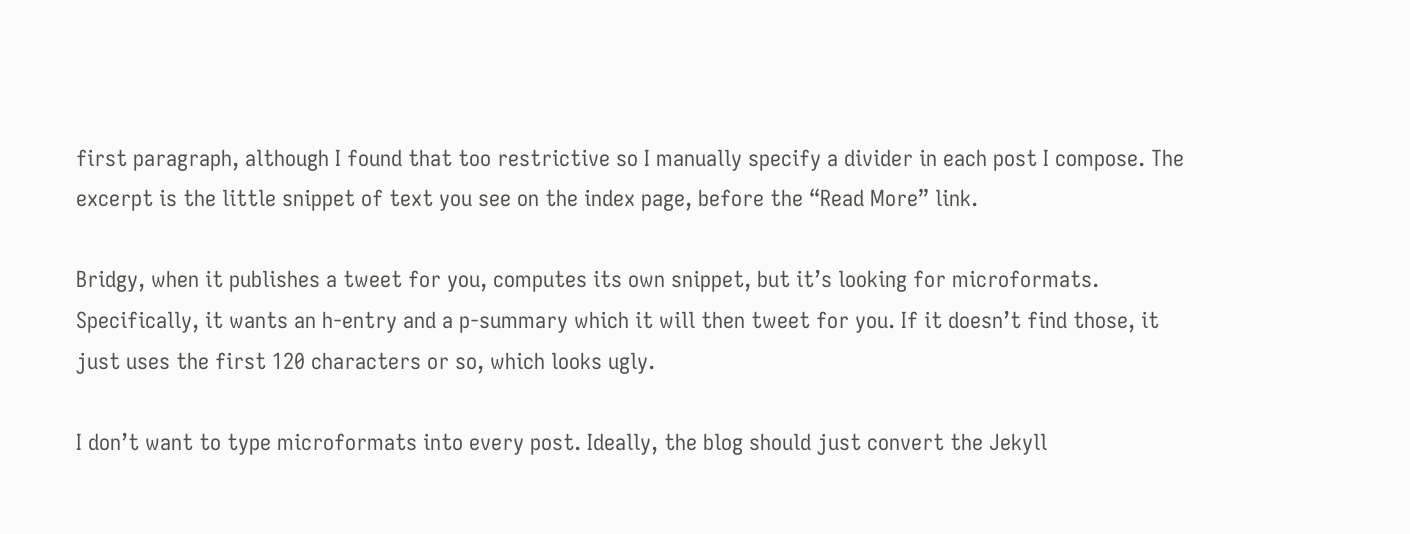first paragraph, although I found that too restrictive so I manually specify a divider in each post I compose. The excerpt is the little snippet of text you see on the index page, before the “Read More” link.

Bridgy, when it publishes a tweet for you, computes its own snippet, but it’s looking for microformats. Specifically, it wants an h-entry and a p-summary which it will then tweet for you. If it doesn’t find those, it just uses the first 120 characters or so, which looks ugly.

I don’t want to type microformats into every post. Ideally, the blog should just convert the Jekyll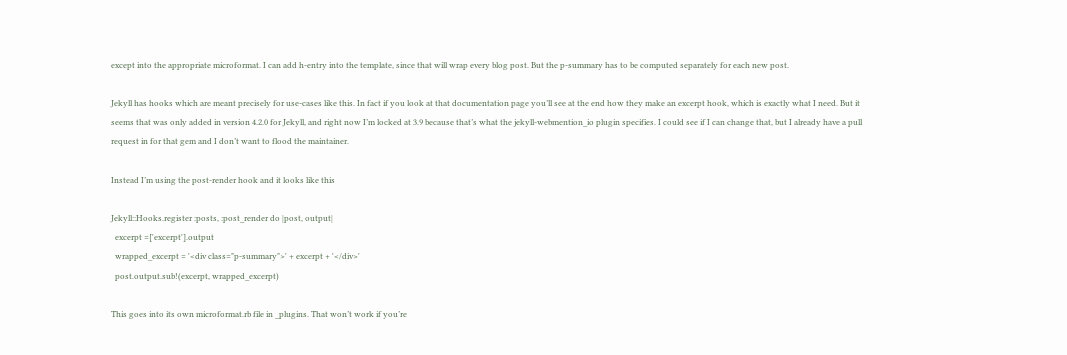except into the appropriate microformat. I can add h-entry into the template, since that will wrap every blog post. But the p-summary has to be computed separately for each new post.

Jekyll has hooks which are meant precisely for use-cases like this. In fact if you look at that documentation page you’ll see at the end how they make an excerpt hook, which is exactly what I need. But it seems that was only added in version 4.2.0 for Jekyll, and right now I’m locked at 3.9 because that’s what the jekyll-webmention_io plugin specifies. I could see if I can change that, but I already have a pull request in for that gem and I don’t want to flood the maintainer.

Instead I’m using the post-render hook and it looks like this

Jekyll::Hooks.register :posts, :post_render do |post, output|
  excerpt =['excerpt'].output
  wrapped_excerpt = '<div class="p-summary">' + excerpt + '</div>'
  post.output.sub!(excerpt, wrapped_excerpt)

This goes into its own microformat.rb file in _plugins. That won’t work if you’re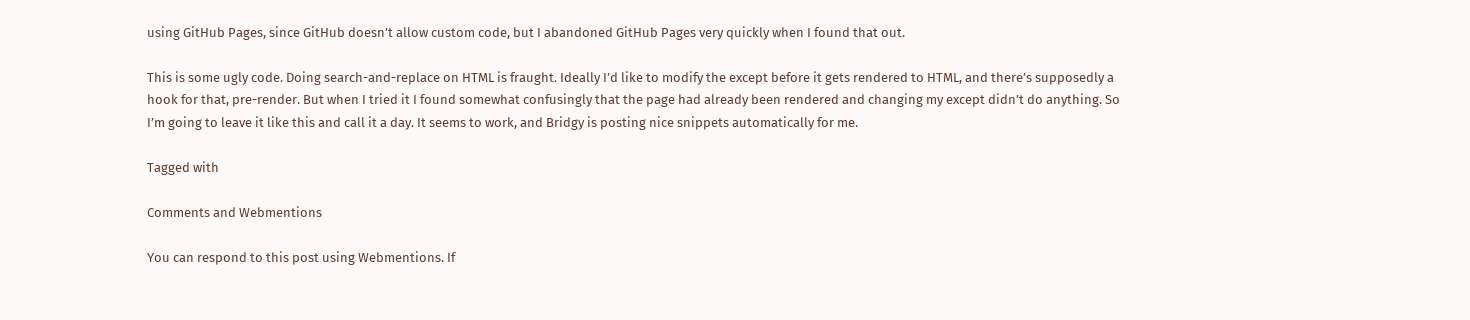using GitHub Pages, since GitHub doesn’t allow custom code, but I abandoned GitHub Pages very quickly when I found that out.

This is some ugly code. Doing search-and-replace on HTML is fraught. Ideally I’d like to modify the except before it gets rendered to HTML, and there’s supposedly a hook for that, pre-render. But when I tried it I found somewhat confusingly that the page had already been rendered and changing my except didn’t do anything. So I’m going to leave it like this and call it a day. It seems to work, and Bridgy is posting nice snippets automatically for me.

Tagged with

Comments and Webmentions

You can respond to this post using Webmentions. If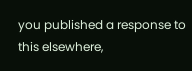you published a response to this elsewhere,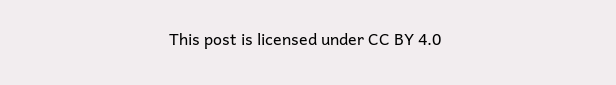This post is licensed under CC BY 4.0